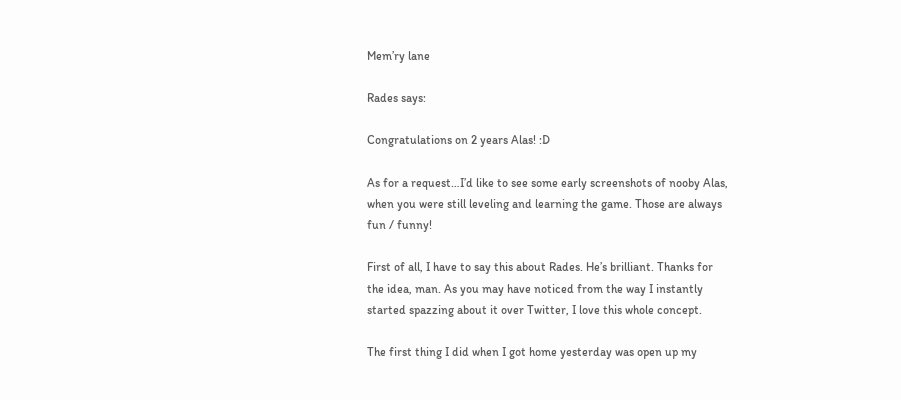Mem’ry lane

Rades says:

Congratulations on 2 years Alas! :D

As for a request…I’d like to see some early screenshots of nooby Alas, when you were still leveling and learning the game. Those are always fun / funny!

First of all, I have to say this about Rades. He’s brilliant. Thanks for the idea, man. As you may have noticed from the way I instantly started spazzing about it over Twitter, I love this whole concept.

The first thing I did when I got home yesterday was open up my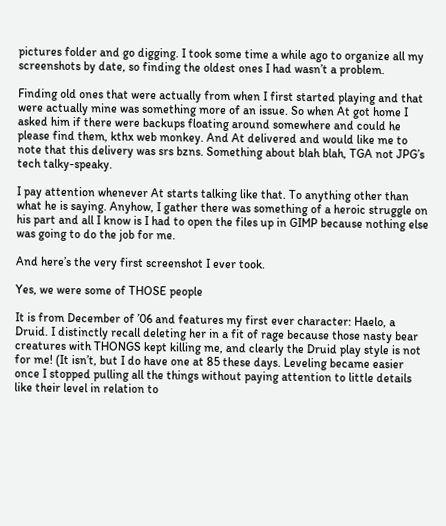pictures folder and go digging. I took some time a while ago to organize all my screenshots by date, so finding the oldest ones I had wasn’t a problem.

Finding old ones that were actually from when I first started playing and that were actually mine was something more of an issue. So when At got home I asked him if there were backups floating around somewhere and could he please find them, kthx web monkey. And At delivered and would like me to note that this delivery was srs bzns. Something about blah blah, TGA not JPG’s tech talky-speaky.

I pay attention whenever At starts talking like that. To anything other than what he is saying. Anyhow, I gather there was something of a heroic struggle on his part and all I know is I had to open the files up in GIMP because nothing else was going to do the job for me.

And here’s the very first screenshot I ever took.

Yes, we were some of THOSE people

It is from December of ’06 and features my first ever character: Haelo, a Druid. I distinctly recall deleting her in a fit of rage because those nasty bear creatures with THONGS kept killing me, and clearly the Druid play style is not for me! (It isn’t, but I do have one at 85 these days. Leveling became easier once I stopped pulling all the things without paying attention to little details like their level in relation to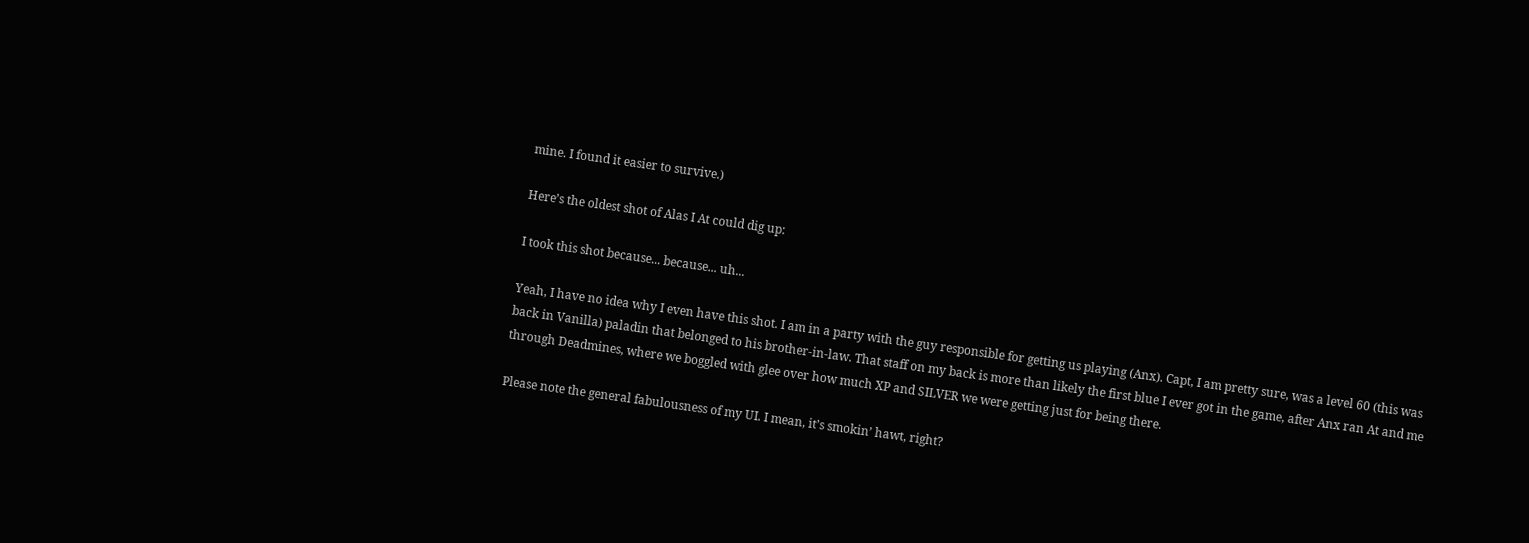mine. I found it easier to survive.)

Here’s the oldest shot of Alas I At could dig up:

I took this shot because... because... uh...

Yeah, I have no idea why I even have this shot. I am in a party with the guy responsible for getting us playing (Anx). Capt, I am pretty sure, was a level 60 (this was back in Vanilla) paladin that belonged to his brother-in-law. That staff on my back is more than likely the first blue I ever got in the game, after Anx ran At and me through Deadmines, where we boggled with glee over how much XP and SILVER we were getting just for being there.

Please note the general fabulousness of my UI. I mean, it’s smokin’ hawt, right?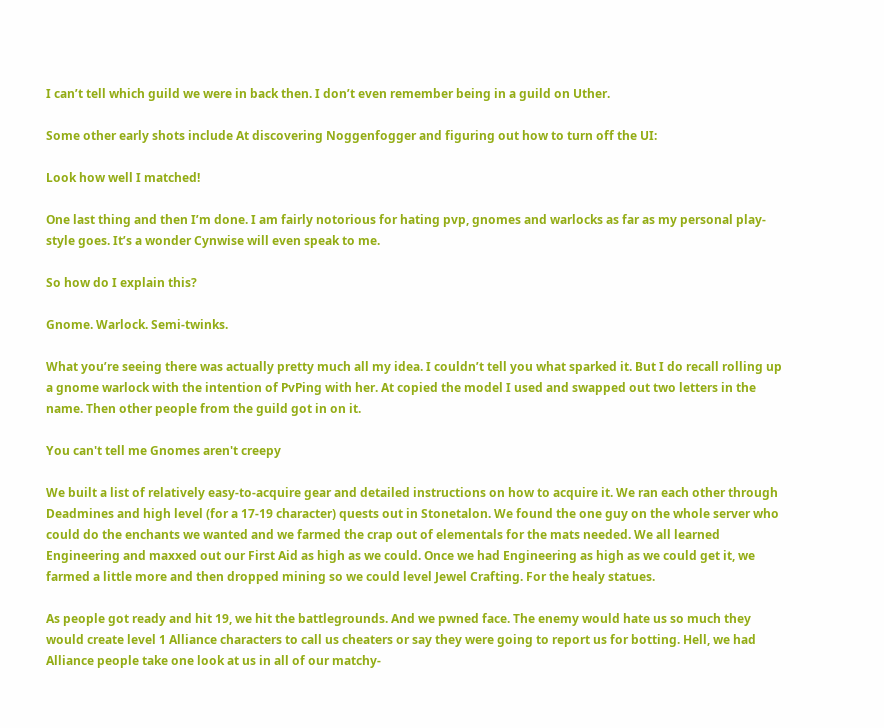I can’t tell which guild we were in back then. I don’t even remember being in a guild on Uther.

Some other early shots include At discovering Noggenfogger and figuring out how to turn off the UI:

Look how well I matched!

One last thing and then I’m done. I am fairly notorious for hating pvp, gnomes and warlocks as far as my personal play-style goes. It’s a wonder Cynwise will even speak to me.

So how do I explain this?

Gnome. Warlock. Semi-twinks.

What you’re seeing there was actually pretty much all my idea. I couldn’t tell you what sparked it. But I do recall rolling up a gnome warlock with the intention of PvPing with her. At copied the model I used and swapped out two letters in the name. Then other people from the guild got in on it.

You can't tell me Gnomes aren't creepy

We built a list of relatively easy-to-acquire gear and detailed instructions on how to acquire it. We ran each other through Deadmines and high level (for a 17-19 character) quests out in Stonetalon. We found the one guy on the whole server who could do the enchants we wanted and we farmed the crap out of elementals for the mats needed. We all learned Engineering and maxxed out our First Aid as high as we could. Once we had Engineering as high as we could get it, we farmed a little more and then dropped mining so we could level Jewel Crafting. For the healy statues.

As people got ready and hit 19, we hit the battlegrounds. And we pwned face. The enemy would hate us so much they would create level 1 Alliance characters to call us cheaters or say they were going to report us for botting. Hell, we had Alliance people take one look at us in all of our matchy-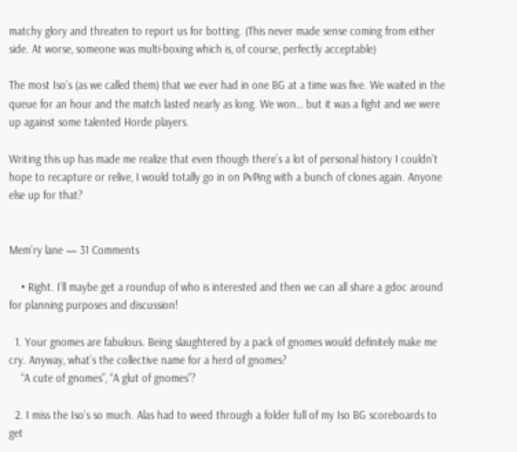matchy glory and threaten to report us for botting. (This never made sense coming from either side. At worse, someone was multi-boxing which is, of course, perfectly acceptable)

The most Iso’s (as we called them) that we ever had in one BG at a time was five. We waited in the queue for an hour and the match lasted nearly as long. We won… but it was a fight and we were up against some talented Horde players.

Writing this up has made me realize that even though there’s a lot of personal history I couldn’t hope to recapture or relive, I would totally go in on PvPing with a bunch of clones again. Anyone else up for that?


Mem’ry lane — 31 Comments

    • Right. I’ll maybe get a roundup of who is interested and then we can all share a gdoc around for planning purposes and discussion!

  1. Your gnomes are fabulous. Being slaughtered by a pack of gnomes would definitely make me cry. Anyway, what’s the collective name for a herd of gnomes?
    “A cute of gnomes”, “A glut of gnomes”?

  2. I miss the Iso’s so much. Alas had to weed through a folder full of my Iso BG scoreboards to get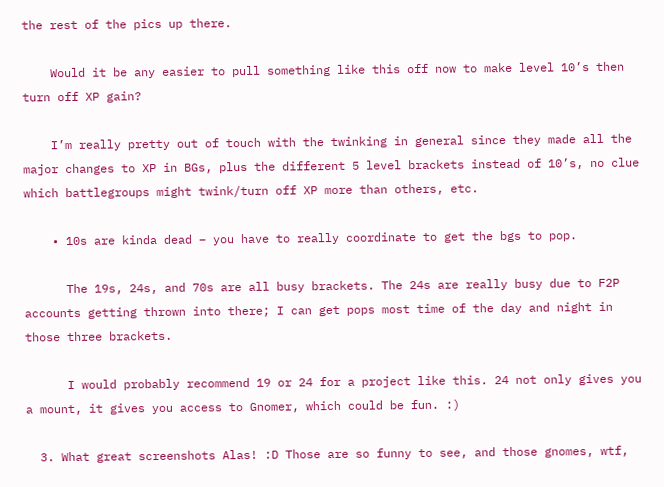the rest of the pics up there.

    Would it be any easier to pull something like this off now to make level 10’s then turn off XP gain?

    I’m really pretty out of touch with the twinking in general since they made all the major changes to XP in BGs, plus the different 5 level brackets instead of 10’s, no clue which battlegroups might twink/turn off XP more than others, etc.

    • 10s are kinda dead – you have to really coordinate to get the bgs to pop.

      The 19s, 24s, and 70s are all busy brackets. The 24s are really busy due to F2P accounts getting thrown into there; I can get pops most time of the day and night in those three brackets.

      I would probably recommend 19 or 24 for a project like this. 24 not only gives you a mount, it gives you access to Gnomer, which could be fun. :)

  3. What great screenshots Alas! :D Those are so funny to see, and those gnomes, wtf,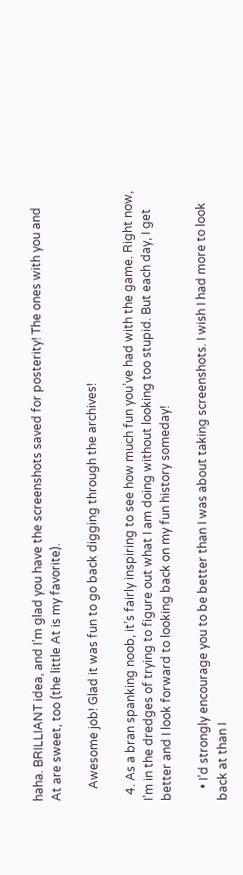haha. BRILLIANT idea, and I’m glad you have the screenshots saved for posterity! The ones with you and At are sweet, too (the little At is my favorite).

    Awesome job! Glad it was fun to go back digging through the archives!

  4. As a bran spanking noob, it’s fairly inspiring to see how much fun you’ve had with the game. Right now, I’m in the dredges of trying to figure out what I am doing without looking too stupid. But each day, I get better and I look forward to looking back on my fun history someday!

    • I’d strongly encourage you to be better than I was about taking screenshots. I wish I had more to look back at than I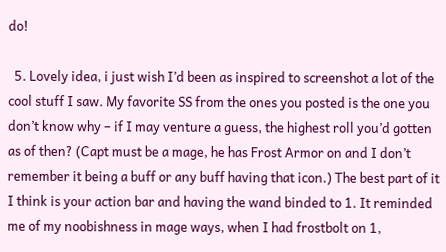do!

  5. Lovely idea, i just wish I’d been as inspired to screenshot a lot of the cool stuff I saw. My favorite SS from the ones you posted is the one you don’t know why – if I may venture a guess, the highest roll you’d gotten as of then? (Capt must be a mage, he has Frost Armor on and I don’t remember it being a buff or any buff having that icon.) The best part of it I think is your action bar and having the wand binded to 1. It reminded me of my noobishness in mage ways, when I had frostbolt on 1,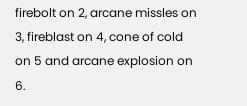firebolt on 2, arcane missles on 3, fireblast on 4, cone of cold on 5 and arcane explosion on 6.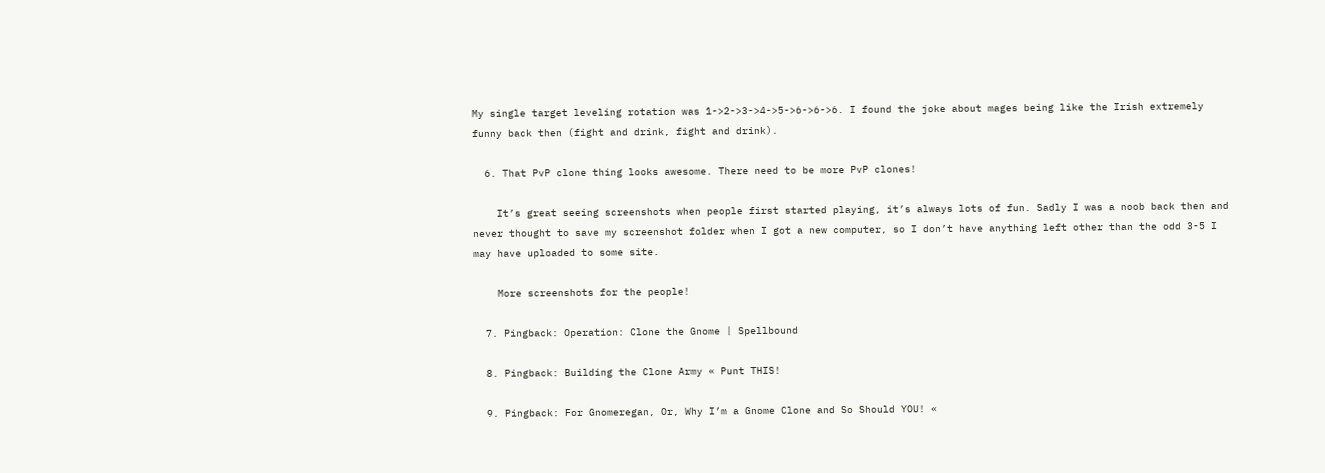My single target leveling rotation was 1->2->3->4->5->6->6->6. I found the joke about mages being like the Irish extremely funny back then (fight and drink, fight and drink).

  6. That PvP clone thing looks awesome. There need to be more PvP clones!

    It’s great seeing screenshots when people first started playing, it’s always lots of fun. Sadly I was a noob back then and never thought to save my screenshot folder when I got a new computer, so I don’t have anything left other than the odd 3-5 I may have uploaded to some site.

    More screenshots for the people!

  7. Pingback: Operation: Clone the Gnome | Spellbound

  8. Pingback: Building the Clone Army « Punt THIS!

  9. Pingback: For Gnomeregan, Or, Why I’m a Gnome Clone and So Should YOU! «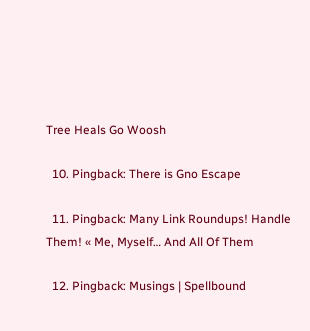Tree Heals Go Woosh

  10. Pingback: There is Gno Escape

  11. Pingback: Many Link Roundups! Handle Them! « Me, Myself… And All Of Them

  12. Pingback: Musings | Spellbound